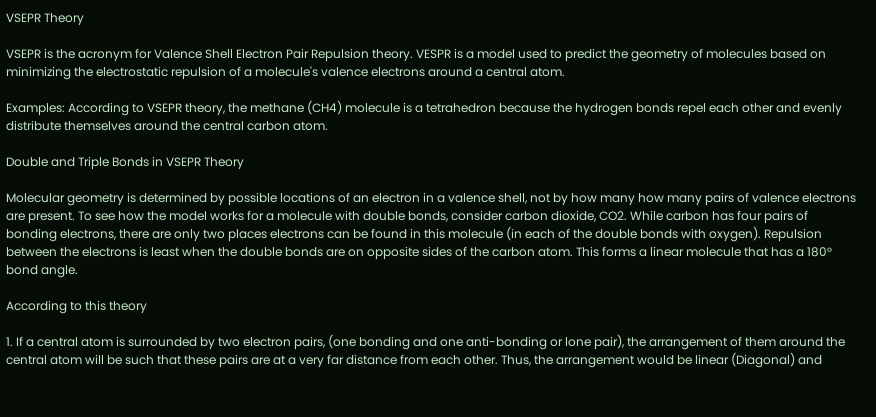VSEPR Theory

VSEPR is the acronym for Valence Shell Electron Pair Repulsion theory. VESPR is a model used to predict the geometry of molecules based on minimizing the electrostatic repulsion of a molecule's valence electrons around a central atom.

Examples: According to VSEPR theory, the methane (CH4) molecule is a tetrahedron because the hydrogen bonds repel each other and evenly distribute themselves around the central carbon atom.

Double and Triple Bonds in VSEPR Theory

Molecular geometry is determined by possible locations of an electron in a valence shell, not by how many how many pairs of valence electrons are present. To see how the model works for a molecule with double bonds, consider carbon dioxide, CO2. While carbon has four pairs of bonding electrons, there are only two places electrons can be found in this molecule (in each of the double bonds with oxygen). Repulsion between the electrons is least when the double bonds are on opposite sides of the carbon atom. This forms a linear molecule that has a 180° bond angle.

According to this theory

1. If a central atom is surrounded by two electron pairs, (one bonding and one anti-bonding or lone pair), the arrangement of them around the central atom will be such that these pairs are at a very far distance from each other. Thus, the arrangement would be linear (Diagonal) and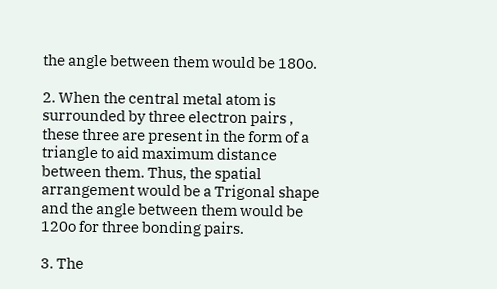the angle between them would be 180o.

2. When the central metal atom is surrounded by three electron pairs , these three are present in the form of a triangle to aid maximum distance between them. Thus, the spatial arrangement would be a Trigonal shape and the angle between them would be 120o for three bonding pairs.

3. The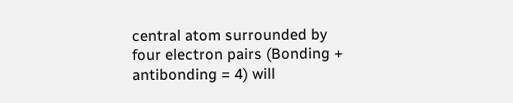central atom surrounded by four electron pairs (Bonding + antibonding = 4) will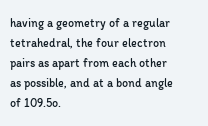having a geometry of a regular tetrahedral, the four electron pairs as apart from each other as possible, and at a bond angle of 109.5o.